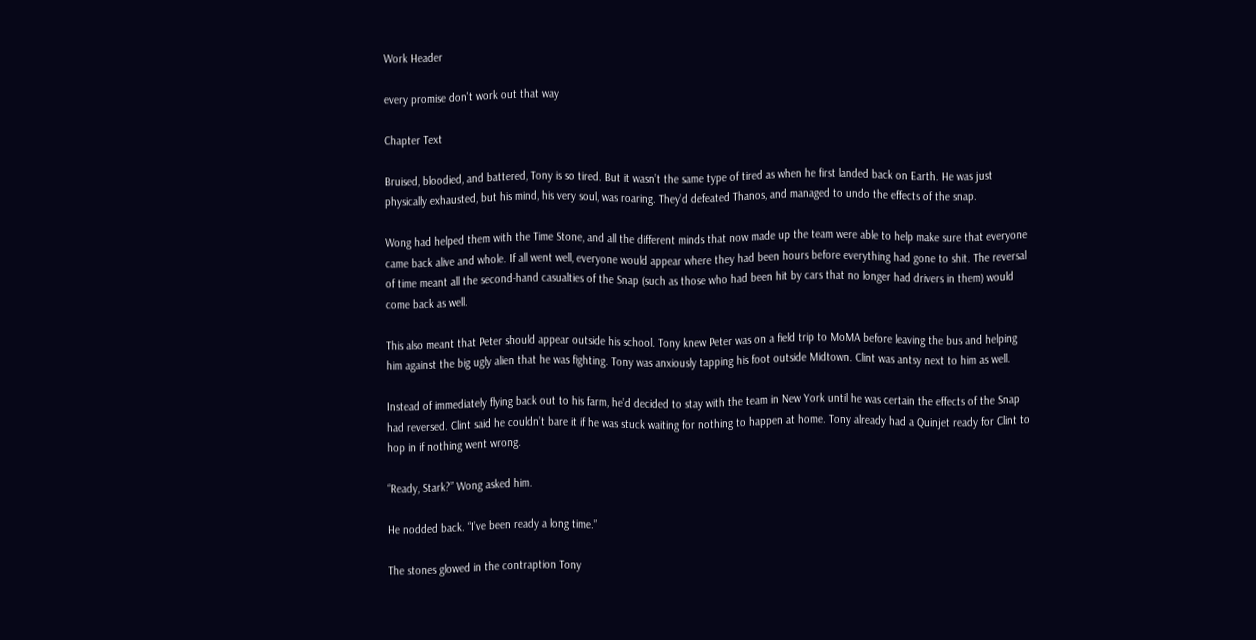Work Header

every promise don't work out that way

Chapter Text

Bruised, bloodied, and battered, Tony is so tired. But it wasn’t the same type of tired as when he first landed back on Earth. He was just physically exhausted, but his mind, his very soul, was roaring. They’d defeated Thanos, and managed to undo the effects of the snap.

Wong had helped them with the Time Stone, and all the different minds that now made up the team were able to help make sure that everyone came back alive and whole. If all went well, everyone would appear where they had been hours before everything had gone to shit. The reversal of time meant all the second-hand casualties of the Snap (such as those who had been hit by cars that no longer had drivers in them) would come back as well.

This also meant that Peter should appear outside his school. Tony knew Peter was on a field trip to MoMA before leaving the bus and helping him against the big ugly alien that he was fighting. Tony was anxiously tapping his foot outside Midtown. Clint was antsy next to him as well.

Instead of immediately flying back out to his farm, he’d decided to stay with the team in New York until he was certain the effects of the Snap had reversed. Clint said he couldn’t bare it if he was stuck waiting for nothing to happen at home. Tony already had a Quinjet ready for Clint to hop in if nothing went wrong.

“Ready, Stark?” Wong asked him.

He nodded back. “I’ve been ready a long time.”

The stones glowed in the contraption Tony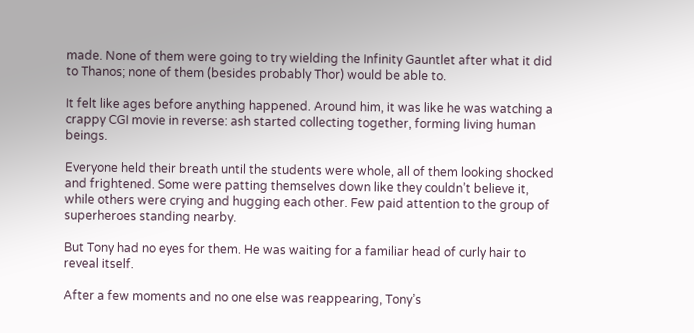made. None of them were going to try wielding the Infinity Gauntlet after what it did to Thanos; none of them (besides probably Thor) would be able to.

It felt like ages before anything happened. Around him, it was like he was watching a crappy CGI movie in reverse: ash started collecting together, forming living human beings.

Everyone held their breath until the students were whole, all of them looking shocked and frightened. Some were patting themselves down like they couldn’t believe it, while others were crying and hugging each other. Few paid attention to the group of superheroes standing nearby.

But Tony had no eyes for them. He was waiting for a familiar head of curly hair to reveal itself.

After a few moments and no one else was reappearing, Tony’s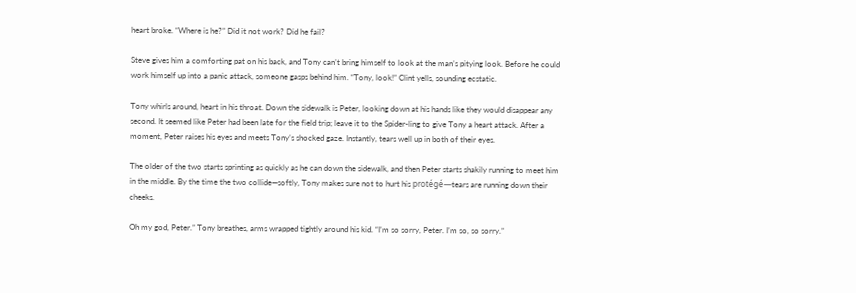heart broke. “Where is he?” Did it not work? Did he fail?

Steve gives him a comforting pat on his back, and Tony can’t bring himself to look at the man’s pitying look. Before he could work himself up into a panic attack, someone gasps behind him. “Tony, look!” Clint yells, sounding ecstatic.

Tony whirls around, heart in his throat. Down the sidewalk is Peter, looking down at his hands like they would disappear any second. It seemed like Peter had been late for the field trip; leave it to the Spider-ling to give Tony a heart attack. After a moment, Peter raises his eyes and meets Tony’s shocked gaze. Instantly, tears well up in both of their eyes.

The older of the two starts sprinting as quickly as he can down the sidewalk, and then Peter starts shakily running to meet him in the middle. By the time the two collide—softly, Tony makes sure not to hurt his protégé—tears are running down their cheeks.

Oh my god, Peter.” Tony breathes, arms wrapped tightly around his kid. “I’m so sorry, Peter. I’m so, so sorry.”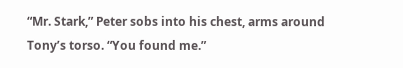“Mr. Stark,” Peter sobs into his chest, arms around Tony’s torso. “You found me.”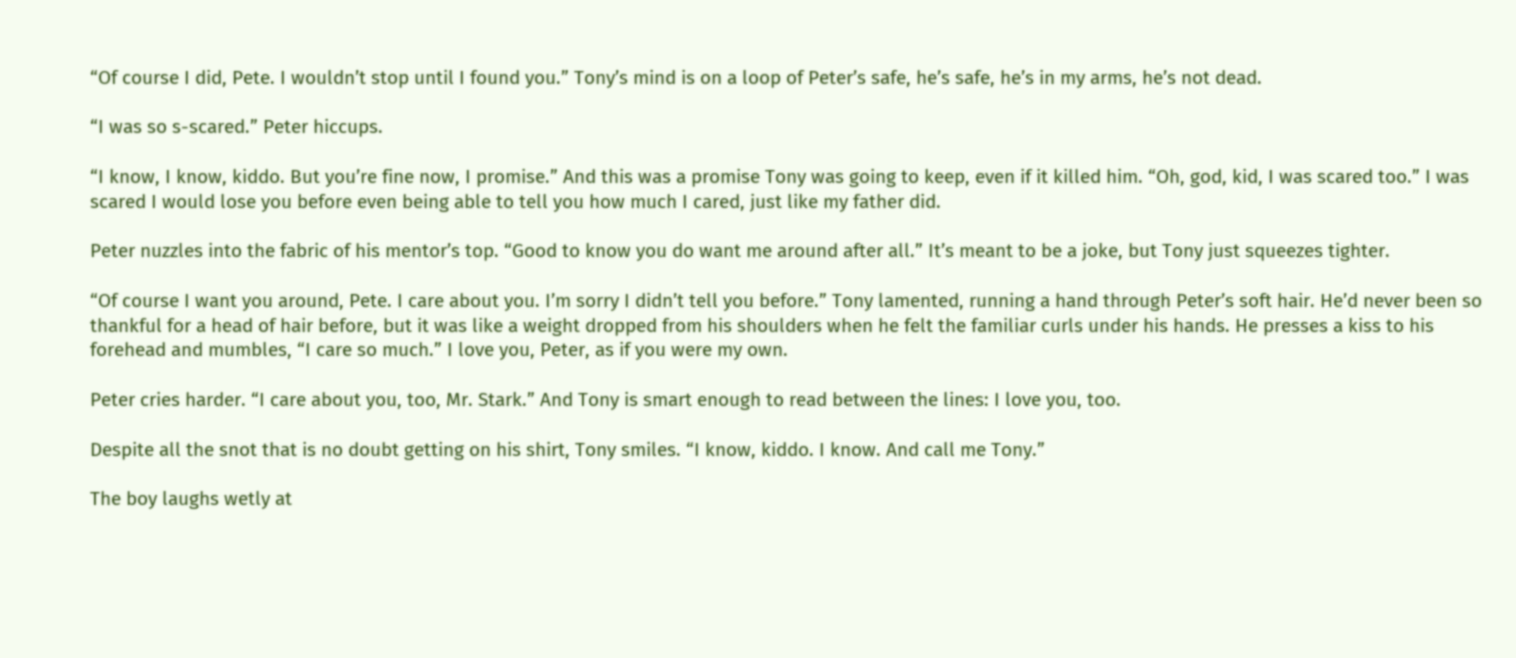“Of course I did, Pete. I wouldn’t stop until I found you.” Tony’s mind is on a loop of Peter’s safe, he’s safe, he’s in my arms, he’s not dead.

“I was so s-scared.” Peter hiccups.

“I know, I know, kiddo. But you’re fine now, I promise.” And this was a promise Tony was going to keep, even if it killed him. “Oh, god, kid, I was scared too.” I was scared I would lose you before even being able to tell you how much I cared, just like my father did.

Peter nuzzles into the fabric of his mentor’s top. “Good to know you do want me around after all.” It’s meant to be a joke, but Tony just squeezes tighter.

“Of course I want you around, Pete. I care about you. I’m sorry I didn’t tell you before.” Tony lamented, running a hand through Peter’s soft hair. He’d never been so thankful for a head of hair before, but it was like a weight dropped from his shoulders when he felt the familiar curls under his hands. He presses a kiss to his forehead and mumbles, “I care so much.” I love you, Peter, as if you were my own.

Peter cries harder. “I care about you, too, Mr. Stark.” And Tony is smart enough to read between the lines: I love you, too.

Despite all the snot that is no doubt getting on his shirt, Tony smiles. “I know, kiddo. I know. And call me Tony.”

The boy laughs wetly at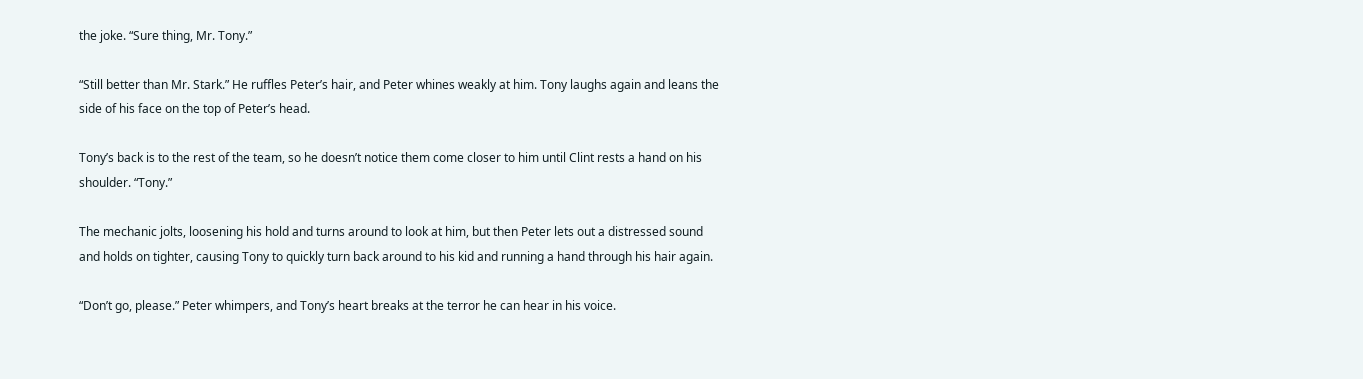the joke. “Sure thing, Mr. Tony.”

“Still better than Mr. Stark.” He ruffles Peter’s hair, and Peter whines weakly at him. Tony laughs again and leans the side of his face on the top of Peter’s head.

Tony’s back is to the rest of the team, so he doesn’t notice them come closer to him until Clint rests a hand on his shoulder. “Tony.”

The mechanic jolts, loosening his hold and turns around to look at him, but then Peter lets out a distressed sound and holds on tighter, causing Tony to quickly turn back around to his kid and running a hand through his hair again.

“Don’t go, please.” Peter whimpers, and Tony’s heart breaks at the terror he can hear in his voice.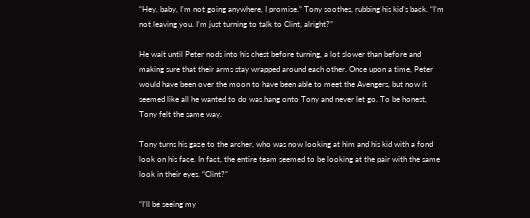“Hey, baby, I’m not going anywhere, I promise.” Tony soothes, rubbing his kid’s back. “I’m not leaving you. I’m just turning to talk to Clint, alright?”

He wait until Peter nods into his chest before turning, a lot slower than before and making sure that their arms stay wrapped around each other. Once upon a time, Peter would have been over the moon to have been able to meet the Avengers, but now it seemed like all he wanted to do was hang onto Tony and never let go. To be honest, Tony felt the same way.

Tony turns his gaze to the archer, who was now looking at him and his kid with a fond look on his face. In fact, the entire team seemed to be looking at the pair with the same look in their eyes. “Clint?”

“I’ll be seeing my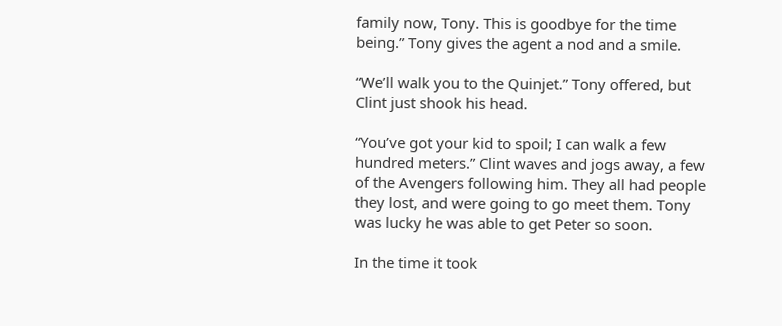family now, Tony. This is goodbye for the time being.” Tony gives the agent a nod and a smile.

“We’ll walk you to the Quinjet.” Tony offered, but Clint just shook his head.

“You’ve got your kid to spoil; I can walk a few hundred meters.” Clint waves and jogs away, a few of the Avengers following him. They all had people they lost, and were going to go meet them. Tony was lucky he was able to get Peter so soon.

In the time it took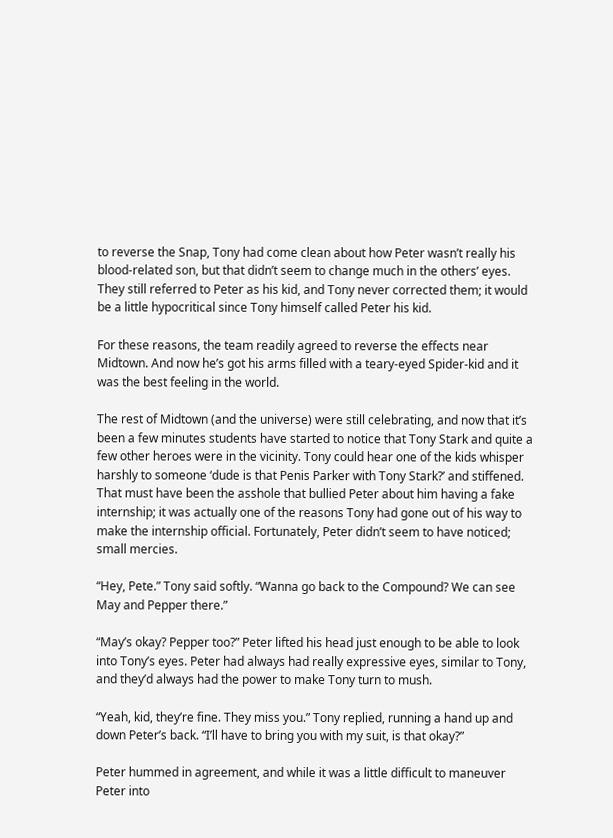to reverse the Snap, Tony had come clean about how Peter wasn’t really his blood-related son, but that didn’t seem to change much in the others’ eyes. They still referred to Peter as his kid, and Tony never corrected them; it would be a little hypocritical since Tony himself called Peter his kid.

For these reasons, the team readily agreed to reverse the effects near Midtown. And now he’s got his arms filled with a teary-eyed Spider-kid and it was the best feeling in the world.

The rest of Midtown (and the universe) were still celebrating, and now that it’s been a few minutes students have started to notice that Tony Stark and quite a few other heroes were in the vicinity. Tony could hear one of the kids whisper harshly to someone ‘dude is that Penis Parker with Tony Stark?’ and stiffened. That must have been the asshole that bullied Peter about him having a fake internship; it was actually one of the reasons Tony had gone out of his way to make the internship official. Fortunately, Peter didn’t seem to have noticed; small mercies.

“Hey, Pete.” Tony said softly. “Wanna go back to the Compound? We can see May and Pepper there.”

“May’s okay? Pepper too?” Peter lifted his head just enough to be able to look into Tony’s eyes. Peter had always had really expressive eyes, similar to Tony, and they’d always had the power to make Tony turn to mush.

“Yeah, kid, they’re fine. They miss you.” Tony replied, running a hand up and down Peter’s back. “I’ll have to bring you with my suit, is that okay?”

Peter hummed in agreement, and while it was a little difficult to maneuver Peter into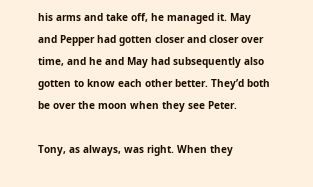his arms and take off, he managed it. May and Pepper had gotten closer and closer over time, and he and May had subsequently also gotten to know each other better. They’d both be over the moon when they see Peter.

Tony, as always, was right. When they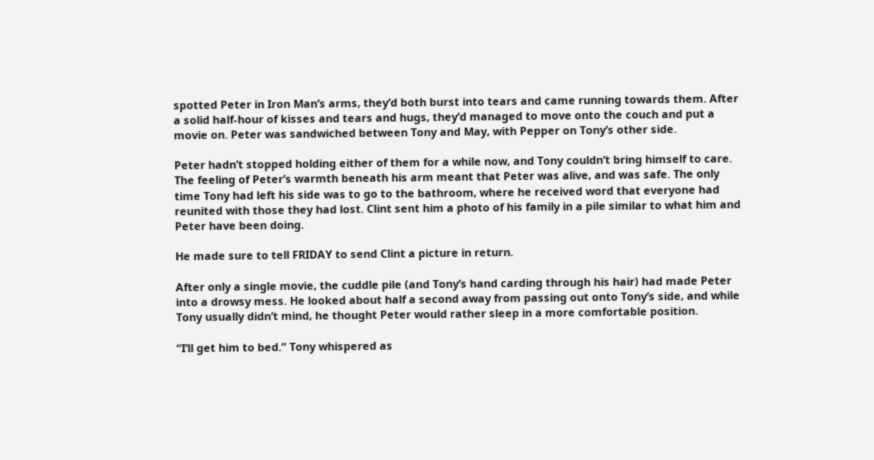spotted Peter in Iron Man’s arms, they’d both burst into tears and came running towards them. After a solid half-hour of kisses and tears and hugs, they’d managed to move onto the couch and put a movie on. Peter was sandwiched between Tony and May, with Pepper on Tony’s other side.

Peter hadn’t stopped holding either of them for a while now, and Tony couldn’t bring himself to care. The feeling of Peter’s warmth beneath his arm meant that Peter was alive, and was safe. The only time Tony had left his side was to go to the bathroom, where he received word that everyone had reunited with those they had lost. Clint sent him a photo of his family in a pile similar to what him and Peter have been doing.

He made sure to tell FRIDAY to send Clint a picture in return.

After only a single movie, the cuddle pile (and Tony’s hand carding through his hair) had made Peter into a drowsy mess. He looked about half a second away from passing out onto Tony’s side, and while Tony usually didn’t mind, he thought Peter would rather sleep in a more comfortable position.

“I’ll get him to bed.” Tony whispered as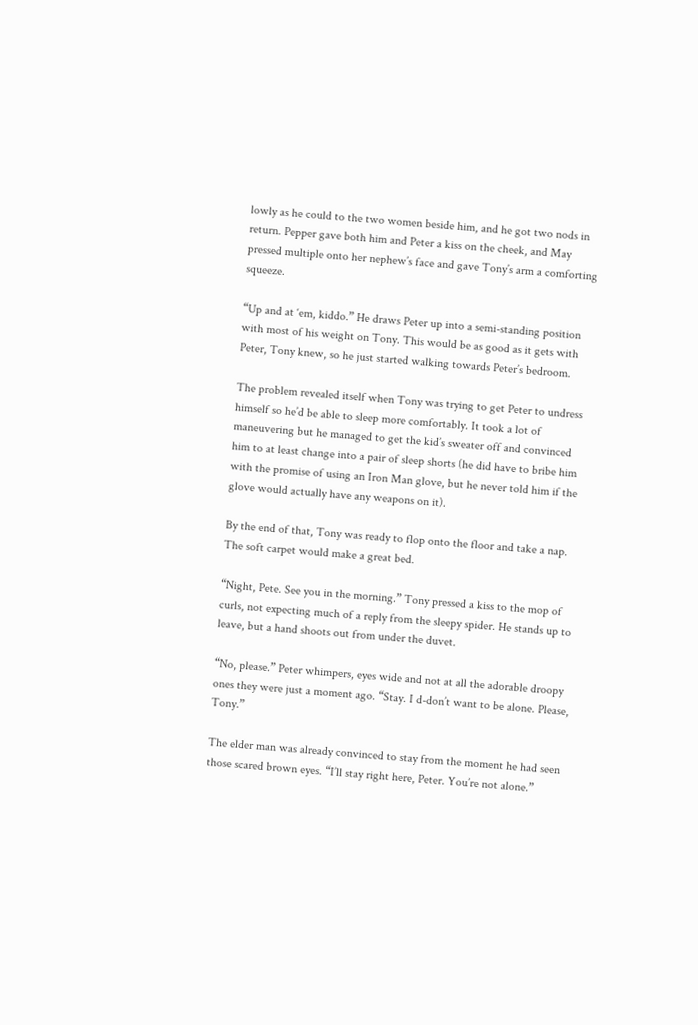lowly as he could to the two women beside him, and he got two nods in return. Pepper gave both him and Peter a kiss on the cheek, and May pressed multiple onto her nephew’s face and gave Tony’s arm a comforting squeeze.

“Up and at ‘em, kiddo.” He draws Peter up into a semi-standing position with most of his weight on Tony. This would be as good as it gets with Peter, Tony knew, so he just started walking towards Peter’s bedroom.

The problem revealed itself when Tony was trying to get Peter to undress himself so he’d be able to sleep more comfortably. It took a lot of maneuvering but he managed to get the kid’s sweater off and convinced him to at least change into a pair of sleep shorts (he did have to bribe him with the promise of using an Iron Man glove, but he never told him if the glove would actually have any weapons on it).

By the end of that, Tony was ready to flop onto the floor and take a nap. The soft carpet would make a great bed.

“Night, Pete. See you in the morning.” Tony pressed a kiss to the mop of curls, not expecting much of a reply from the sleepy spider. He stands up to leave, but a hand shoots out from under the duvet.

“No, please.” Peter whimpers, eyes wide and not at all the adorable droopy ones they were just a moment ago. “Stay. I d-don’t want to be alone. Please, Tony.”

The elder man was already convinced to stay from the moment he had seen those scared brown eyes. “I’ll stay right here, Peter. You’re not alone.”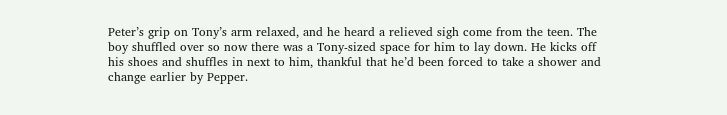Peter’s grip on Tony’s arm relaxed, and he heard a relieved sigh come from the teen. The boy shuffled over so now there was a Tony-sized space for him to lay down. He kicks off his shoes and shuffles in next to him, thankful that he’d been forced to take a shower and change earlier by Pepper.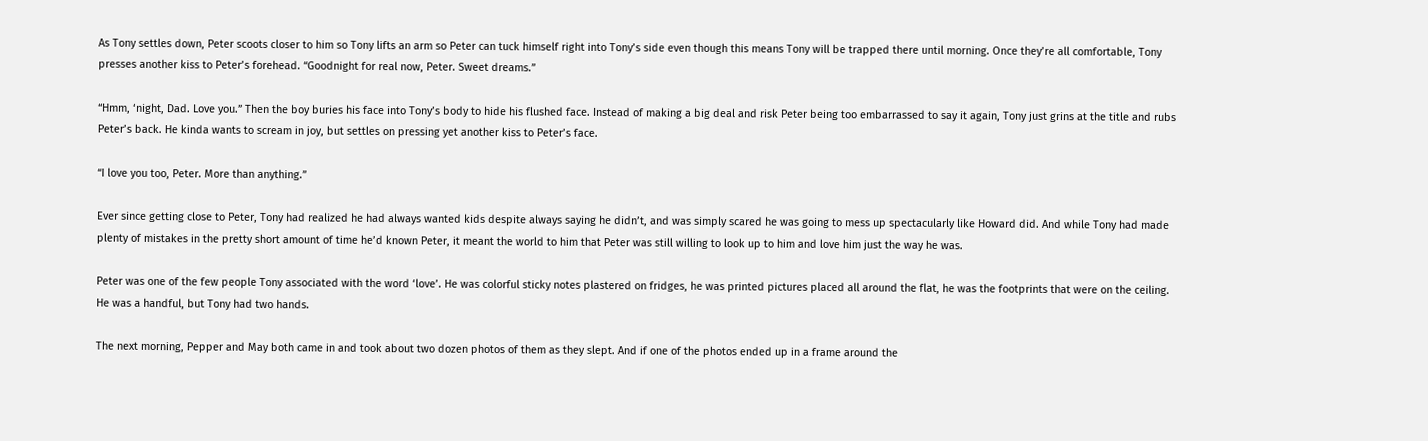As Tony settles down, Peter scoots closer to him so Tony lifts an arm so Peter can tuck himself right into Tony’s side even though this means Tony will be trapped there until morning. Once they’re all comfortable, Tony presses another kiss to Peter’s forehead. “Goodnight for real now, Peter. Sweet dreams.”

“Hmm, ‘night, Dad. Love you.” Then the boy buries his face into Tony’s body to hide his flushed face. Instead of making a big deal and risk Peter being too embarrassed to say it again, Tony just grins at the title and rubs Peter’s back. He kinda wants to scream in joy, but settles on pressing yet another kiss to Peter’s face.

“I love you too, Peter. More than anything.”

Ever since getting close to Peter, Tony had realized he had always wanted kids despite always saying he didn’t, and was simply scared he was going to mess up spectacularly like Howard did. And while Tony had made plenty of mistakes in the pretty short amount of time he’d known Peter, it meant the world to him that Peter was still willing to look up to him and love him just the way he was.

Peter was one of the few people Tony associated with the word ‘love’. He was colorful sticky notes plastered on fridges, he was printed pictures placed all around the flat, he was the footprints that were on the ceiling. He was a handful, but Tony had two hands.

The next morning, Pepper and May both came in and took about two dozen photos of them as they slept. And if one of the photos ended up in a frame around the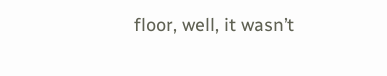floor, well, it wasn’t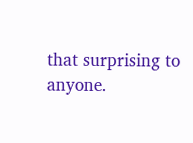that surprising to anyone.